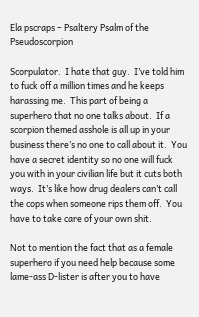Ela pscraps – Psaltery Psalm of the Pseudoscorpion

Scorpulator.  I hate that guy.  I’ve told him to fuck off a million times and he keeps harassing me.  This part of being a superhero that no one talks about.  If a scorpion themed asshole is all up in your business there’s no one to call about it.  You have a secret identity so no one will fuck you with in your civilian life but it cuts both ways.  It’s like how drug dealers can’t call the cops when someone rips them off.  You have to take care of your own shit.

Not to mention the fact that as a female superhero if you need help because some lame-ass D-lister is after you to have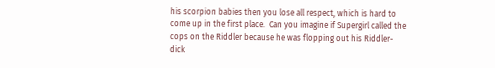his scorpion babies then you lose all respect, which is hard to come up in the first place.  Can you imagine if Supergirl called the cops on the Riddler because he was flopping out his Riddler-dick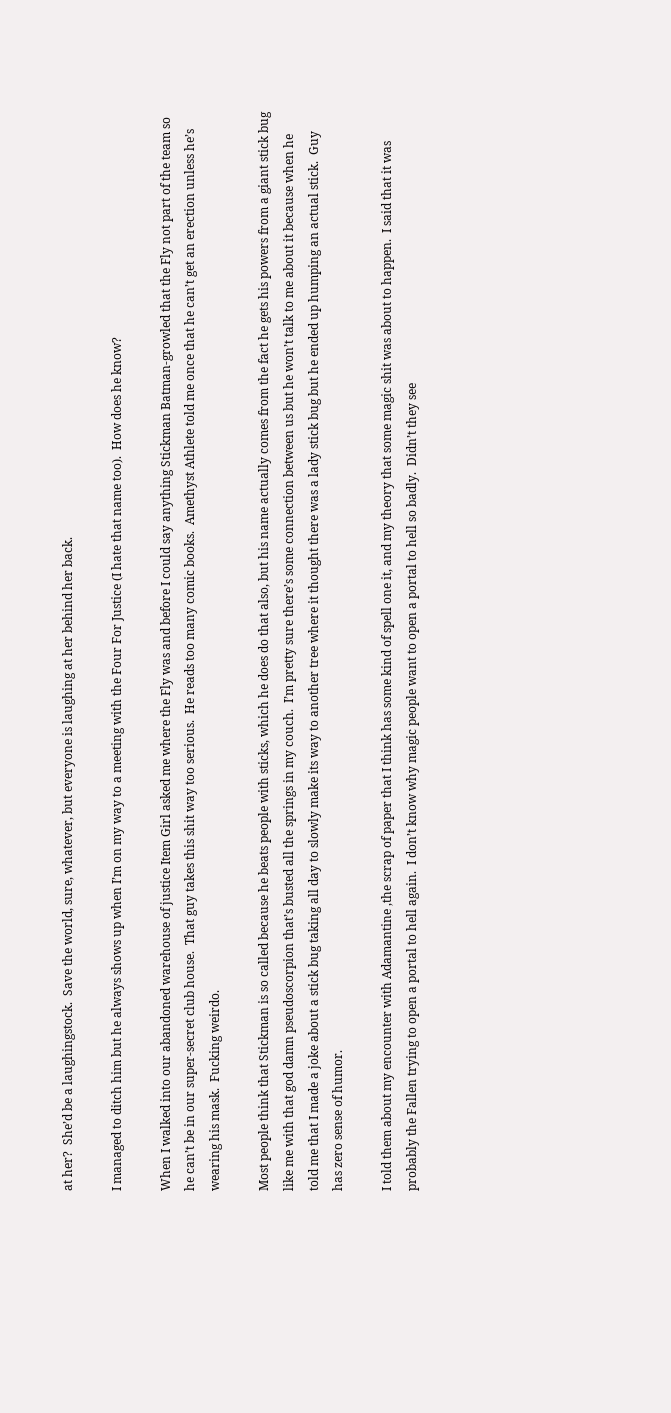at her?  She’d be a laughingstock.  Save the world, sure, whatever, but everyone is laughing at her behind her back.

I managed to ditch him but he always shows up when I’m on my way to a meeting with the Four For Justice (I hate that name too).  How does he know?

When I walked into our abandoned warehouse of justice Item Girl asked me where the Fly was and before I could say anything Stickman Batman-growled that the Fly not part of the team so he can’t be in our super-secret club house.  That guy takes this shit way too serious.  He reads too many comic books.  Amethyst Athlete told me once that he can’t get an erection unless he’s wearing his mask.  Fucking weirdo.

Most people think that Stickman is so called because he beats people with sticks, which he does do that also, but his name actually comes from the fact he gets his powers from a giant stick bug like me with that god damn pseudoscorpion that’s busted all the springs in my couch.  I’m pretty sure there’s some connection between us but he won’t talk to me about it because when he told me that I made a joke about a stick bug taking all day to slowly make its way to another tree where it thought there was a lady stick bug but he ended up humping an actual stick.  Guy has zero sense of humor.

I told them about my encounter with Adamantine ,the scrap of paper that I think has some kind of spell one it, and my theory that some magic shit was about to happen.  I said that it was probably the Fallen trying to open a portal to hell again.  I don’t know why magic people want to open a portal to hell so badly.  Didn’t they see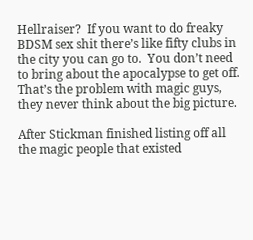Hellraiser?  If you want to do freaky BDSM sex shit there’s like fifty clubs in the city you can go to.  You don’t need to bring about the apocalypse to get off.  That’s the problem with magic guys, they never think about the big picture.

After Stickman finished listing off all the magic people that existed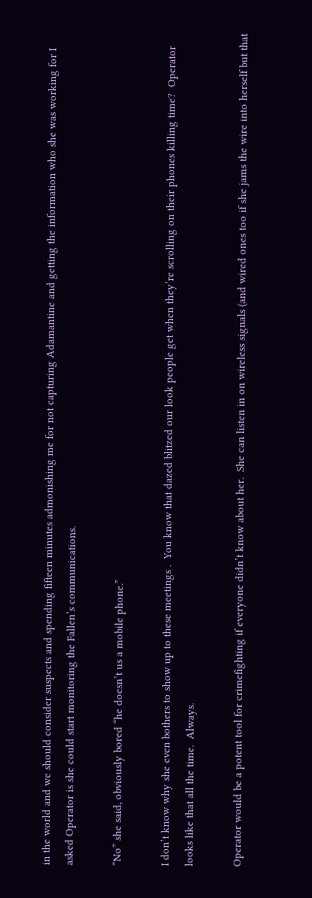in the world and we should consider suspects and spending fifteen minutes admonishing me for not capturing Adamantine and getting the information who she was working for I asked Operator is she could start monitoring the Fallen’s communications.

“No” she said, obviously bored “he doesn’t us a mobile phone.”

I don’t know why she even bothers to show up to these meetings .  You know that dazed blitzed our look people get when they’re scrolling on their phones killing time?  Operator looks like that all the time.  Always.

Operator would be a potent tool for crimefighting if everyone didn’t know about her.  She can listen in on wireless signals (and wired ones too if she jams the wire into herself but that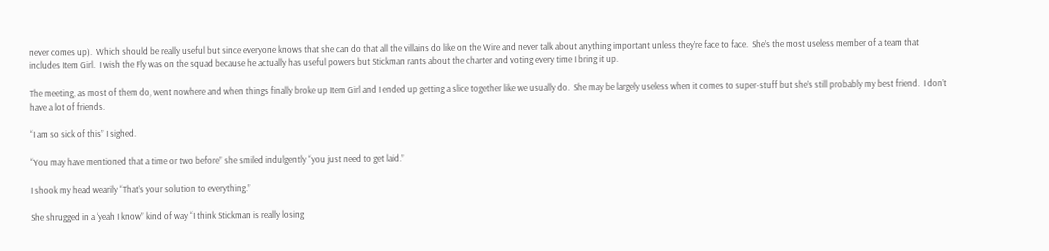never comes up).  Which should be really useful but since everyone knows that she can do that all the villains do like on the Wire and never talk about anything important unless they’re face to face.  She’s the most useless member of a team that includes Item Girl.  I wish the Fly was on the squad because he actually has useful powers but Stickman rants about the charter and voting every time I bring it up.

The meeting, as most of them do, went nowhere and when things finally broke up Item Girl and I ended up getting a slice together like we usually do.  She may be largely useless when it comes to super-stuff but she’s still probably my best friend.  I don’t have a lot of friends.

“I am so sick of this” I sighed.

“You may have mentioned that a time or two before” she smiled indulgently “you just need to get laid.”

I shook my head wearily “That’s your solution to everything.”

She shrugged in a ‘yeah I know” kind of way “I think Stickman is really losing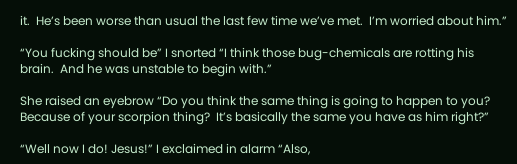it.  He’s been worse than usual the last few time we’ve met.  I’m worried about him.”

“You fucking should be” I snorted “I think those bug-chemicals are rotting his brain.  And he was unstable to begin with.”

She raised an eyebrow “Do you think the same thing is going to happen to you?  Because of your scorpion thing?  It’s basically the same you have as him right?”

“Well now I do! Jesus!” I exclaimed in alarm “Also,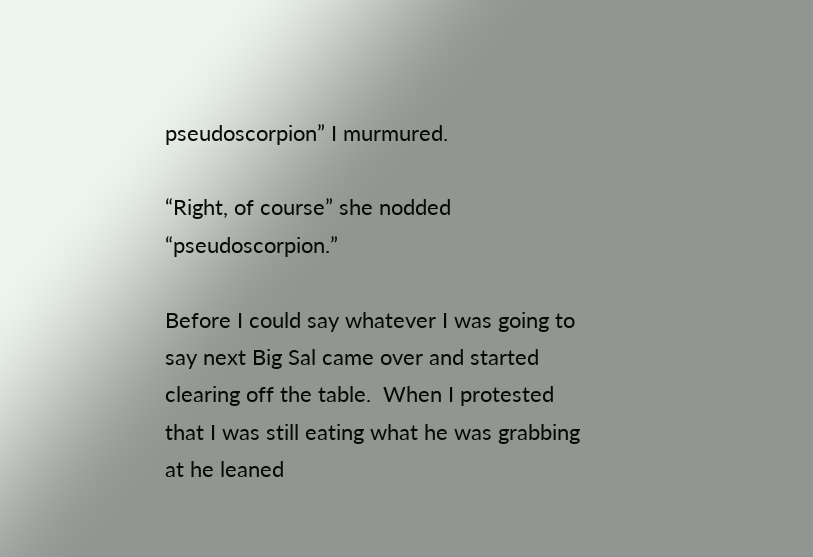pseudoscorpion” I murmured.

“Right, of course” she nodded “pseudoscorpion.”

Before I could say whatever I was going to say next Big Sal came over and started clearing off the table.  When I protested that I was still eating what he was grabbing at he leaned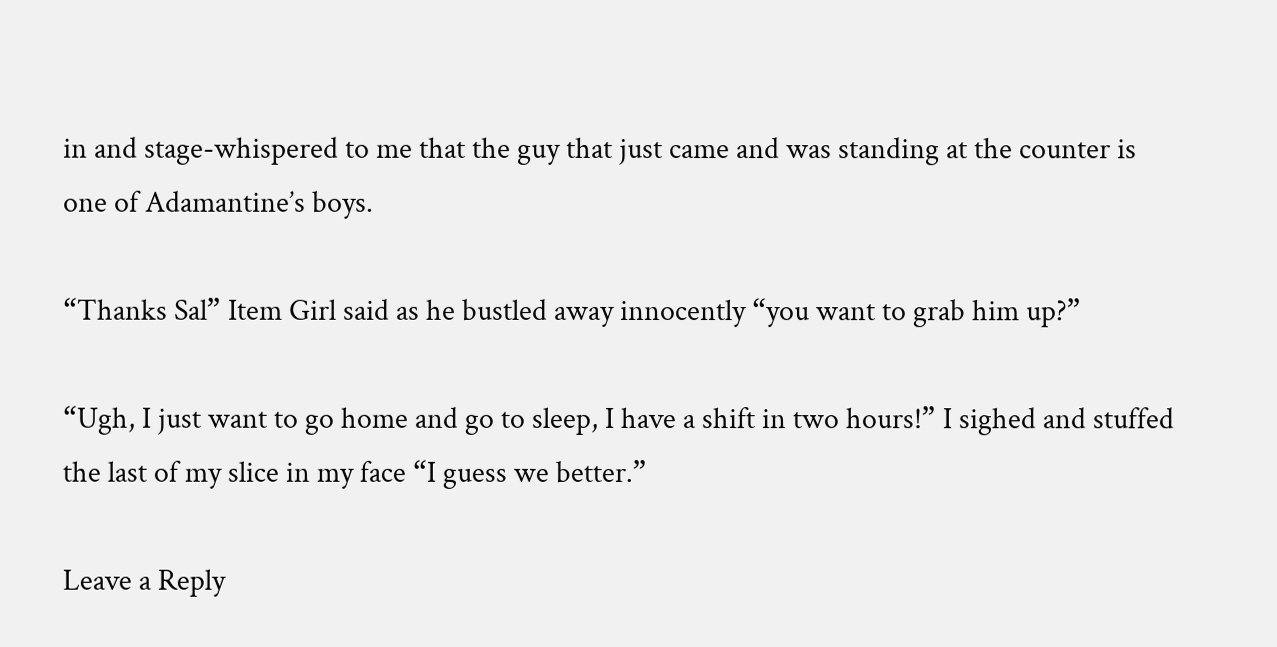in and stage-whispered to me that the guy that just came and was standing at the counter is one of Adamantine’s boys.

“Thanks Sal” Item Girl said as he bustled away innocently “you want to grab him up?”

“Ugh, I just want to go home and go to sleep, I have a shift in two hours!” I sighed and stuffed the last of my slice in my face “I guess we better.”

Leave a Reply